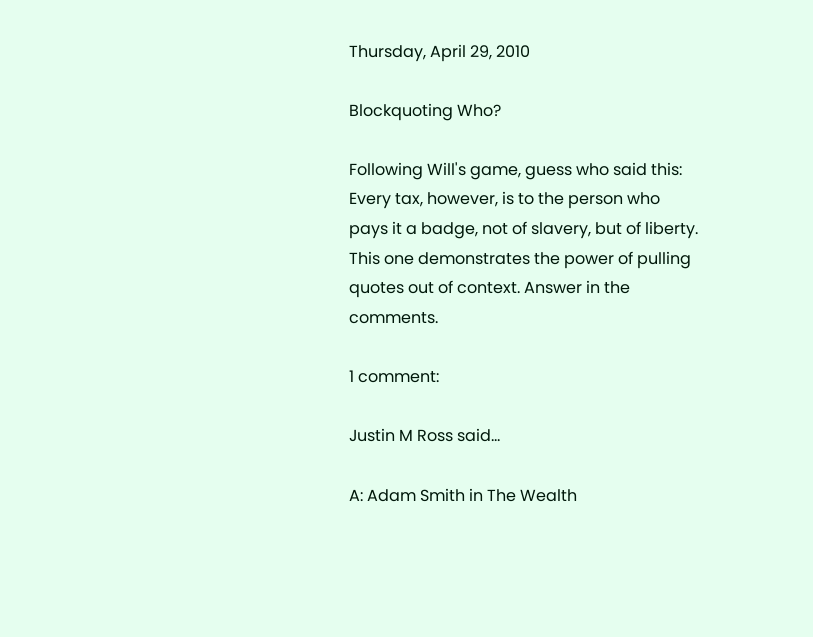Thursday, April 29, 2010

Blockquoting Who?

Following Will's game, guess who said this:
Every tax, however, is to the person who pays it a badge, not of slavery, but of liberty.
This one demonstrates the power of pulling quotes out of context. Answer in the comments.

1 comment:

Justin M Ross said...

A: Adam Smith in The Wealth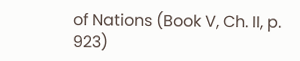of Nations (Book V, Ch. II, p. 923)